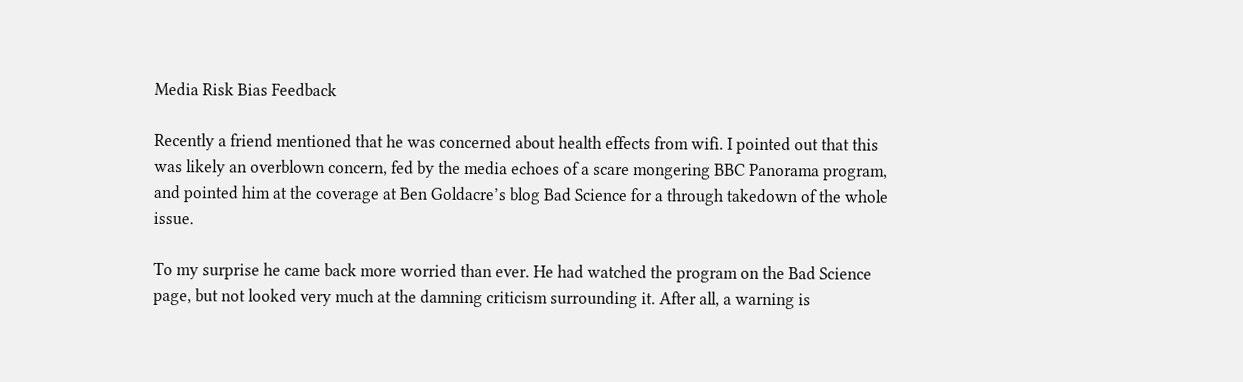Media Risk Bias Feedback

Recently a friend mentioned that he was concerned about health effects from wifi. I pointed out that this was likely an overblown concern, fed by the media echoes of a scare mongering BBC Panorama program, and pointed him at the coverage at Ben Goldacre’s blog Bad Science for a through takedown of the whole issue.

To my surprise he came back more worried than ever. He had watched the program on the Bad Science page, but not looked very much at the damning criticism surrounding it. After all, a warning is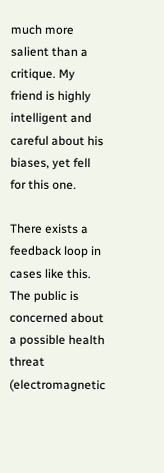much more salient than a critique. My friend is highly intelligent and careful about his biases, yet fell for this one.

There exists a feedback loop in cases like this. The public is concerned about a possible health threat (electromagnetic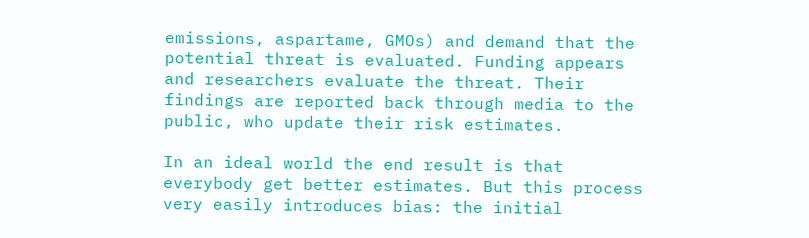emissions, aspartame, GMOs) and demand that the potential threat is evaluated. Funding appears and researchers evaluate the threat. Their findings are reported back through media to the public, who update their risk estimates.

In an ideal world the end result is that everybody get better estimates. But this process very easily introduces bias: the initial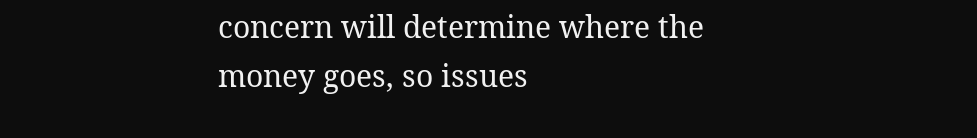concern will determine where the money goes, so issues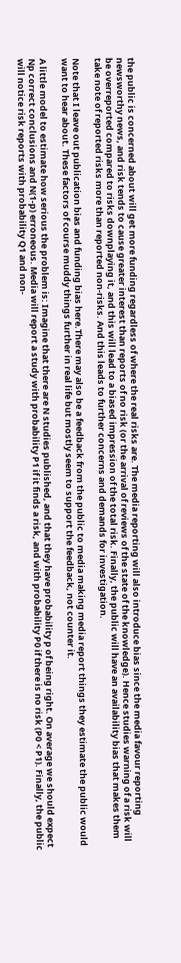the public is concerned about will get more funding regardless of where the real risks are. The media reporting will also introduce bias since the media favour reporting newsworthy news, and risk tends to cause greater interest than reports of no risk (or the arrival of reviews of the state of the knowledge). Hence studies warning of a risk will be overreported compared to risks downplaying it, and this will lead to a biased impression of the total risk. Finally, the public will have an availability bias that makes them take note of reported risks more than reported non-risks. And this leads to further concerns and demands for investigation.

Note that I leave out publication bias and funding bias here.There may also be a feedback from the public to media making media report things they estimate the public would want to hear about. These factors of course muddy things further in real life but mostly seem to support the feedback, not counter it.

A little model to estimate how serious the problem is: Imagine that there are N studies published, and that they have probability p of being right. On average we should expect Np correct conclusions and N(1-p) erroneous. Media will report a study with probability P1 if it finds a risk, and with probability P0 if there is no risk (P0 < P1). Finally, the public will notice risk reports with probability Q1 and non-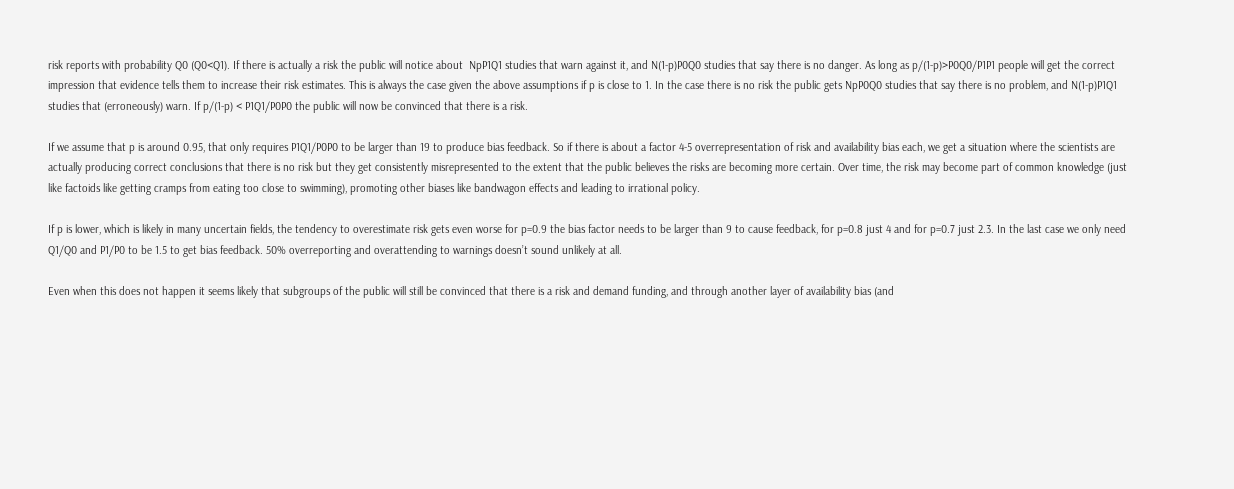risk reports with probability Q0 (Q0<Q1). If there is actually a risk the public will notice about  NpP1Q1 studies that warn against it, and N(1-p)P0Q0 studies that say there is no danger. As long as p/(1-p)>P0Q0/P1P1 people will get the correct impression that evidence tells them to increase their risk estimates. This is always the case given the above assumptions if p is close to 1. In the case there is no risk the public gets NpP0Q0 studies that say there is no problem, and N(1-p)P1Q1 studies that (erroneously) warn. If p/(1-p) < P1Q1/P0P0 the public will now be convinced that there is a risk.

If we assume that p is around 0.95, that only requires P1Q1/P0P0 to be larger than 19 to produce bias feedback. So if there is about a factor 4-5 overrepresentation of risk and availability bias each, we get a situation where the scientists are actually producing correct conclusions that there is no risk but they get consistently misrepresented to the extent that the public believes the risks are becoming more certain. Over time, the risk may become part of common knowledge (just like factoids like getting cramps from eating too close to swimming), promoting other biases like bandwagon effects and leading to irrational policy.

If p is lower, which is likely in many uncertain fields, the tendency to overestimate risk gets even worse for p=0.9 the bias factor needs to be larger than 9 to cause feedback, for p=0.8 just 4 and for p=0.7 just 2.3. In the last case we only need Q1/Q0 and P1/P0 to be 1.5 to get bias feedback. 50% overreporting and overattending to warnings doesn’t sound unlikely at all.

Even when this does not happen it seems likely that subgroups of the public will still be convinced that there is a risk and demand funding, and through another layer of availability bias (and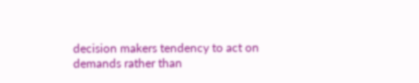decision makers tendency to act on demands rather than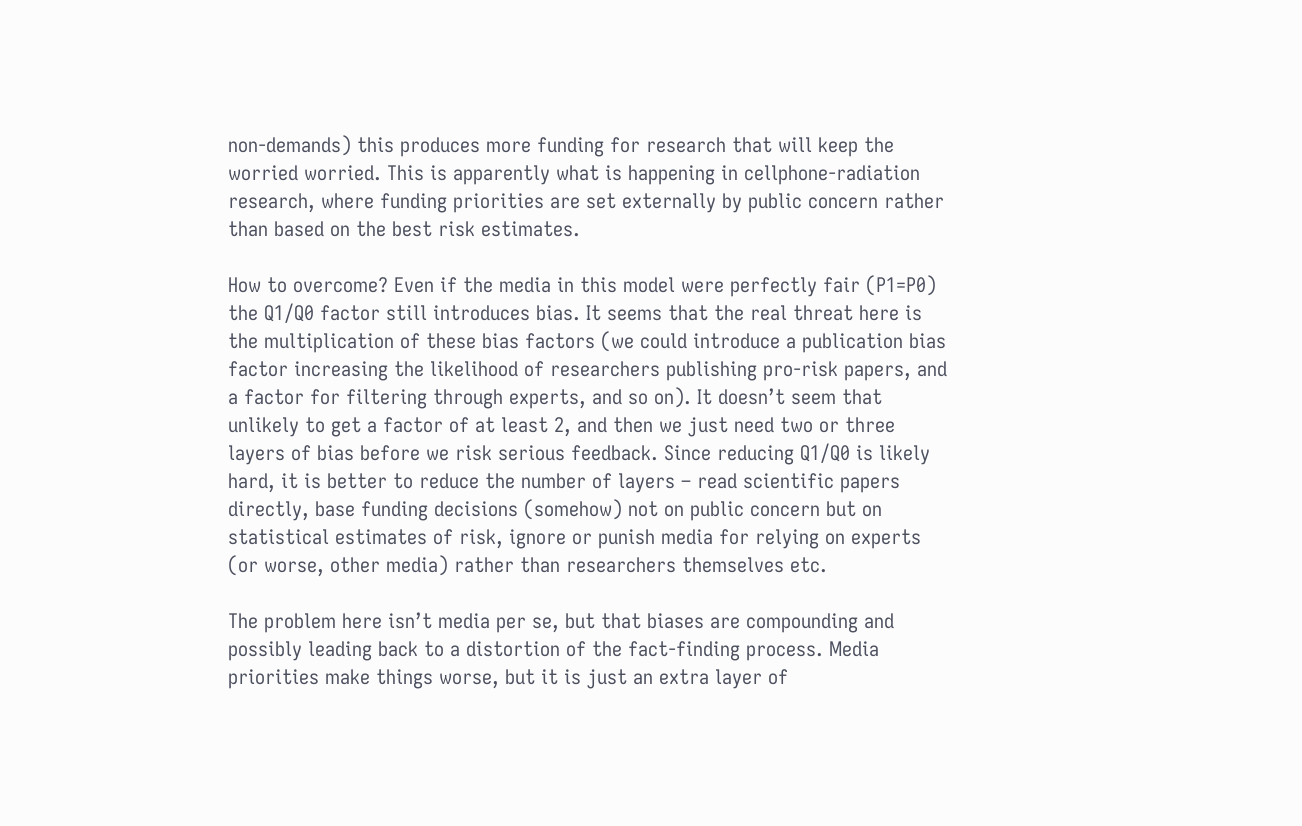non-demands) this produces more funding for research that will keep the worried worried. This is apparently what is happening in cellphone-radiation research, where funding priorities are set externally by public concern rather than based on the best risk estimates.

How to overcome? Even if the media in this model were perfectly fair (P1=P0) the Q1/Q0 factor still introduces bias. It seems that the real threat here is the multiplication of these bias factors (we could introduce a publication bias factor increasing the likelihood of researchers publishing pro-risk papers, and a factor for filtering through experts, and so on). It doesn’t seem that unlikely to get a factor of at least 2, and then we just need two or three layers of bias before we risk serious feedback. Since reducing Q1/Q0 is likely hard, it is better to reduce the number of layers – read scientific papers directly, base funding decisions (somehow) not on public concern but on statistical estimates of risk, ignore or punish media for relying on experts (or worse, other media) rather than researchers themselves etc.

The problem here isn’t media per se, but that biases are compounding and possibly leading back to a distortion of the fact-finding process. Media priorities make things worse, but it is just an extra layer of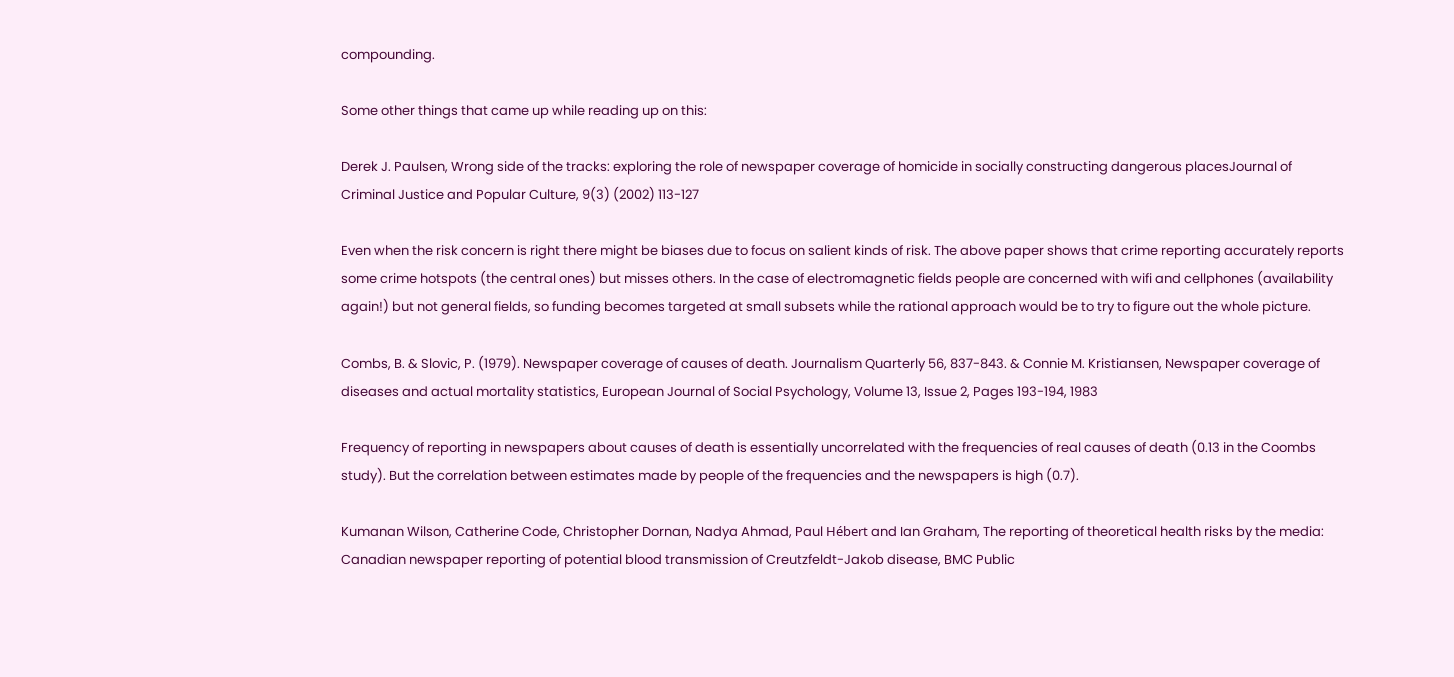compounding.

Some other things that came up while reading up on this:

Derek J. Paulsen, Wrong side of the tracks: exploring the role of newspaper coverage of homicide in socially constructing dangerous placesJournal of Criminal Justice and Popular Culture, 9(3) (2002) 113-127

Even when the risk concern is right there might be biases due to focus on salient kinds of risk. The above paper shows that crime reporting accurately reports some crime hotspots (the central ones) but misses others. In the case of electromagnetic fields people are concerned with wifi and cellphones (availability again!) but not general fields, so funding becomes targeted at small subsets while the rational approach would be to try to figure out the whole picture.

Combs, B. & Slovic, P. (1979). Newspaper coverage of causes of death. Journalism Quarterly 56, 837-843. & Connie M. Kristiansen, Newspaper coverage of diseases and actual mortality statistics, European Journal of Social Psychology, Volume 13, Issue 2, Pages 193-194, 1983

Frequency of reporting in newspapers about causes of death is essentially uncorrelated with the frequencies of real causes of death (0.13 in the Coombs study). But the correlation between estimates made by people of the frequencies and the newspapers is high (0.7).

Kumanan Wilson, Catherine Code, Christopher Dornan, Nadya Ahmad, Paul Hébert and Ian Graham, The reporting of theoretical health risks by the media: Canadian newspaper reporting of potential blood transmission of Creutzfeldt-Jakob disease, BMC Public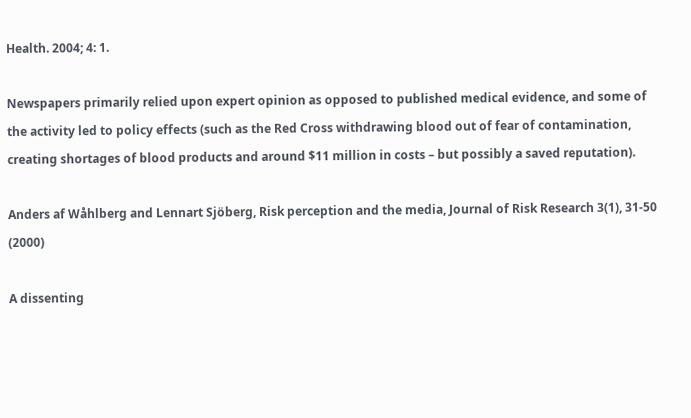Health. 2004; 4: 1.

Newspapers primarily relied upon expert opinion as opposed to published medical evidence, and some of the activity led to policy effects (such as the Red Cross withdrawing blood out of fear of contamination, creating shortages of blood products and around $11 million in costs – but possibly a saved reputation).

Anders af Wåhlberg and Lennart Sjöberg, Risk perception and the media, Journal of Risk Research 3(1), 31-50 (2000)

A dissenting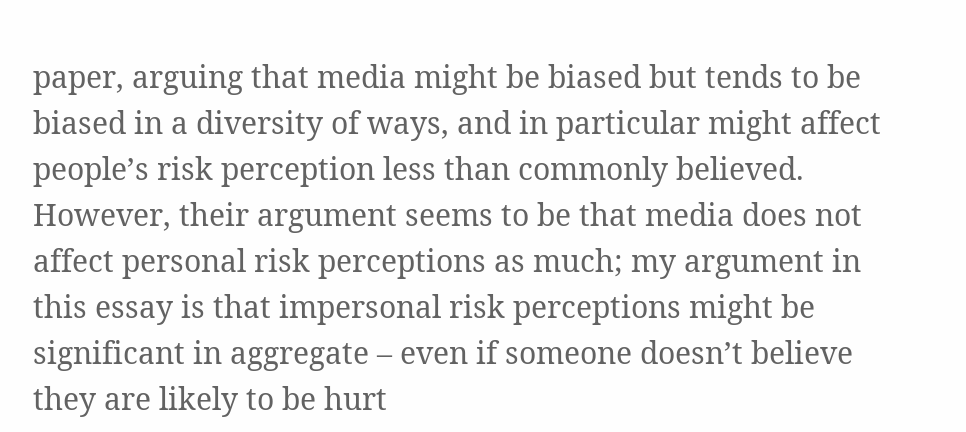paper, arguing that media might be biased but tends to be biased in a diversity of ways, and in particular might affect people’s risk perception less than commonly believed. However, their argument seems to be that media does not affect personal risk perceptions as much; my argument in this essay is that impersonal risk perceptions might be significant in aggregate – even if someone doesn’t believe they are likely to be hurt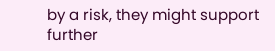by a risk, they might support further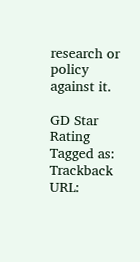research or policy against it.

GD Star Rating
Tagged as:
Trackback URL: